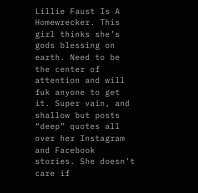Lillie Faust Is A Homewrecker. This girl thinks she’s gods blessing on earth. Need to be the center of attention and will fuk anyone to get it. Super vain, and shallow but posts “deep” quotes all over her Instagram and Facebook stories. She doesn’t care if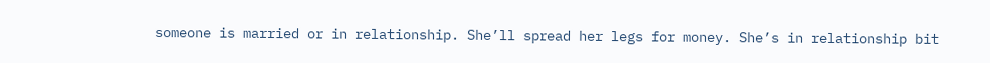someone is married or in relationship. She’ll spread her legs for money. She’s in relationship bit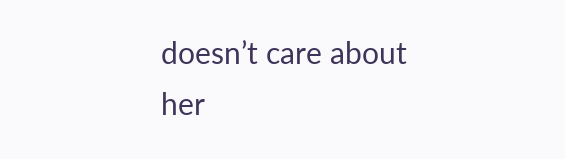doesn’t care about her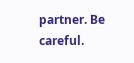partner. Be careful.